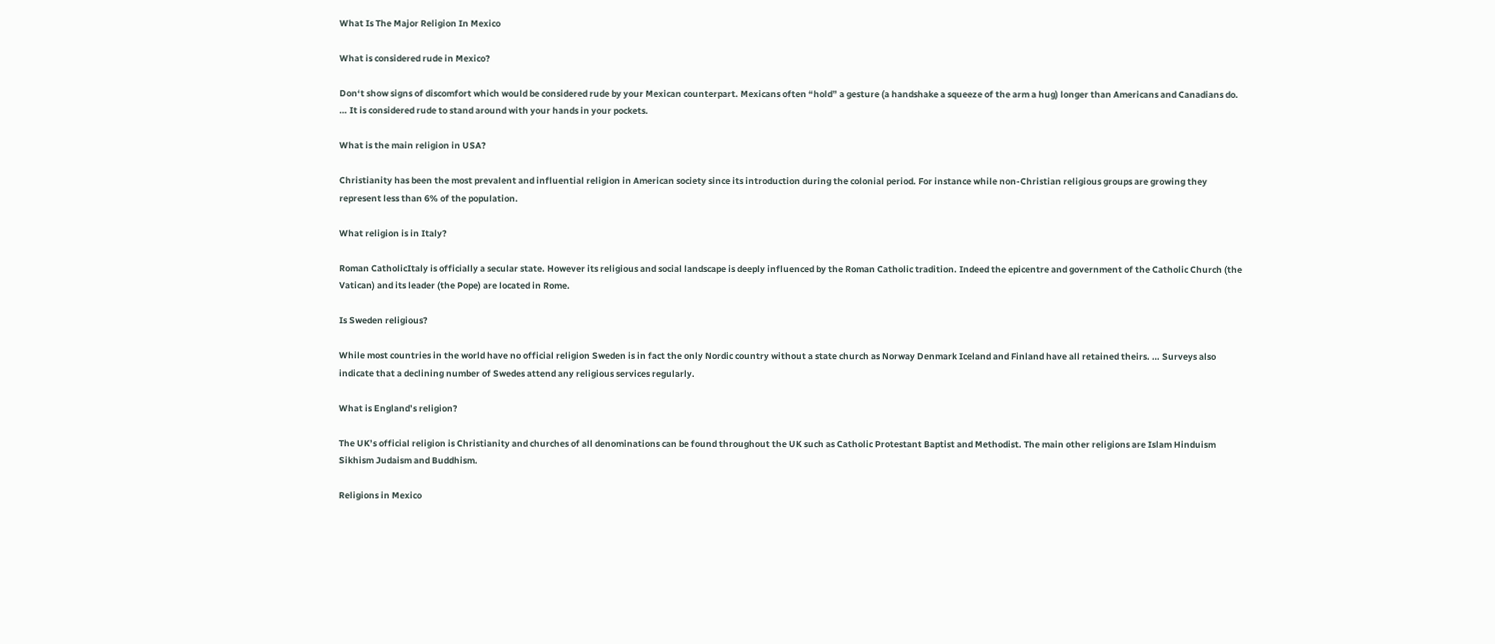What Is The Major Religion In Mexico

What is considered rude in Mexico?

Don‘t show signs of discomfort which would be considered rude by your Mexican counterpart. Mexicans often “hold” a gesture (a handshake a squeeze of the arm a hug) longer than Americans and Canadians do. … It is considered rude to stand around with your hands in your pockets.

What is the main religion in USA?

Christianity has been the most prevalent and influential religion in American society since its introduction during the colonial period. For instance while non-Christian religious groups are growing they represent less than 6% of the population.

What religion is in Italy?

Roman CatholicItaly is officially a secular state. However its religious and social landscape is deeply influenced by the Roman Catholic tradition. Indeed the epicentre and government of the Catholic Church (the Vatican) and its leader (the Pope) are located in Rome.

Is Sweden religious?

While most countries in the world have no official religion Sweden is in fact the only Nordic country without a state church as Norway Denmark Iceland and Finland have all retained theirs. … Surveys also indicate that a declining number of Swedes attend any religious services regularly.

What is England’s religion?

The UK’s official religion is Christianity and churches of all denominations can be found throughout the UK such as Catholic Protestant Baptist and Methodist. The main other religions are Islam Hinduism Sikhism Judaism and Buddhism.

Religions in Mexico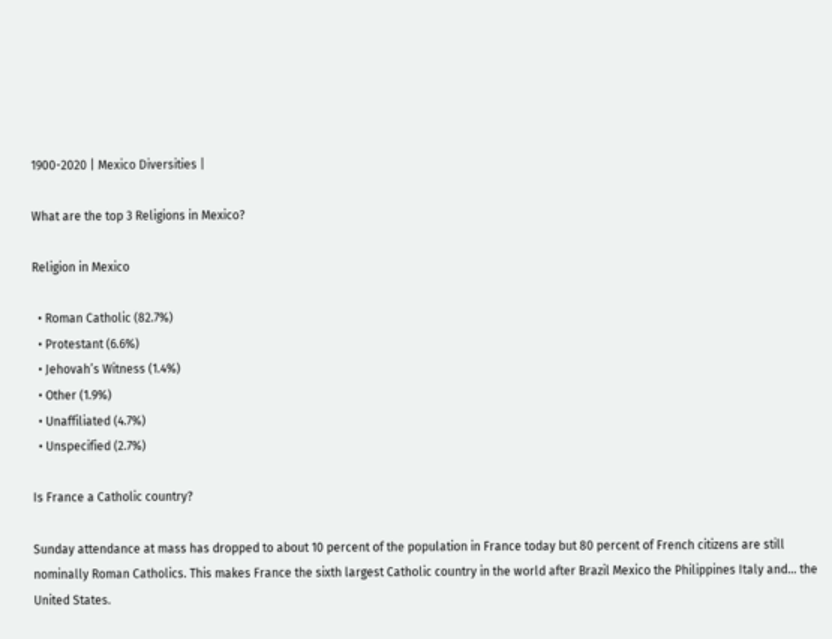1900-2020 | Mexico Diversities |

What are the top 3 Religions in Mexico?

Religion in Mexico

  • Roman Catholic (82.7%)
  • Protestant (6.6%)
  • Jehovah’s Witness (1.4%)
  • Other (1.9%)
  • Unaffiliated (4.7%)
  • Unspecified (2.7%)

Is France a Catholic country?

Sunday attendance at mass has dropped to about 10 percent of the population in France today but 80 percent of French citizens are still nominally Roman Catholics. This makes France the sixth largest Catholic country in the world after Brazil Mexico the Philippines Italy and… the United States.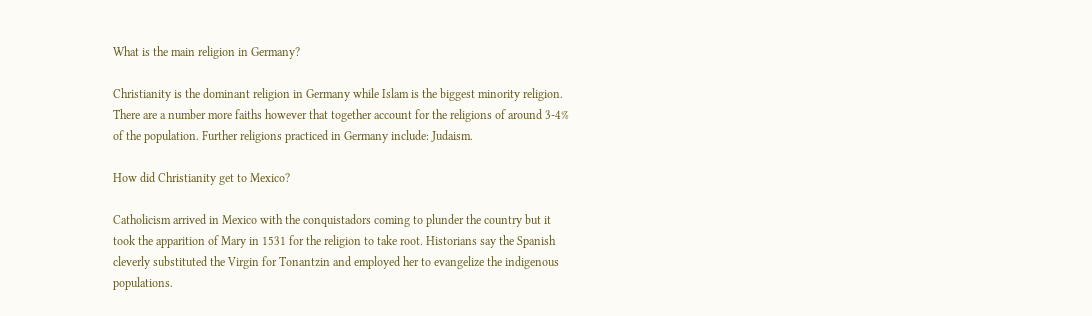What is the main religion in Germany?

Christianity is the dominant religion in Germany while Islam is the biggest minority religion. There are a number more faiths however that together account for the religions of around 3-4% of the population. Further religions practiced in Germany include: Judaism.

How did Christianity get to Mexico?

Catholicism arrived in Mexico with the conquistadors coming to plunder the country but it took the apparition of Mary in 1531 for the religion to take root. Historians say the Spanish cleverly substituted the Virgin for Tonantzin and employed her to evangelize the indigenous populations.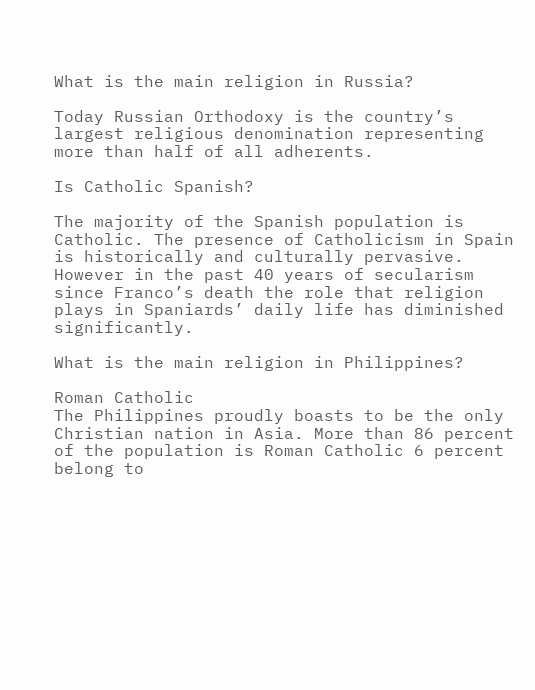What is the main religion in Russia?

Today Russian Orthodoxy is the country’s largest religious denomination representing more than half of all adherents.

Is Catholic Spanish?

The majority of the Spanish population is Catholic. The presence of Catholicism in Spain is historically and culturally pervasive. However in the past 40 years of secularism since Franco’s death the role that religion plays in Spaniards’ daily life has diminished significantly.

What is the main religion in Philippines?

Roman Catholic
The Philippines proudly boasts to be the only Christian nation in Asia. More than 86 percent of the population is Roman Catholic 6 percent belong to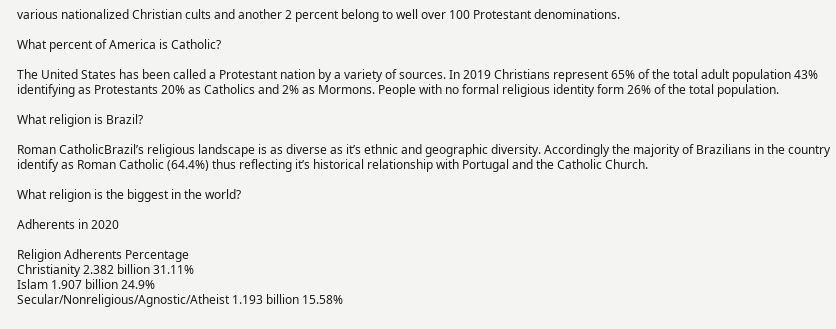various nationalized Christian cults and another 2 percent belong to well over 100 Protestant denominations.

What percent of America is Catholic?

The United States has been called a Protestant nation by a variety of sources. In 2019 Christians represent 65% of the total adult population 43% identifying as Protestants 20% as Catholics and 2% as Mormons. People with no formal religious identity form 26% of the total population.

What religion is Brazil?

Roman CatholicBrazil’s religious landscape is as diverse as it’s ethnic and geographic diversity. Accordingly the majority of Brazilians in the country identify as Roman Catholic (64.4%) thus reflecting it’s historical relationship with Portugal and the Catholic Church.

What religion is the biggest in the world?

Adherents in 2020

Religion Adherents Percentage
Christianity 2.382 billion 31.11%
Islam 1.907 billion 24.9%
Secular/Nonreligious/Agnostic/Atheist 1.193 billion 15.58%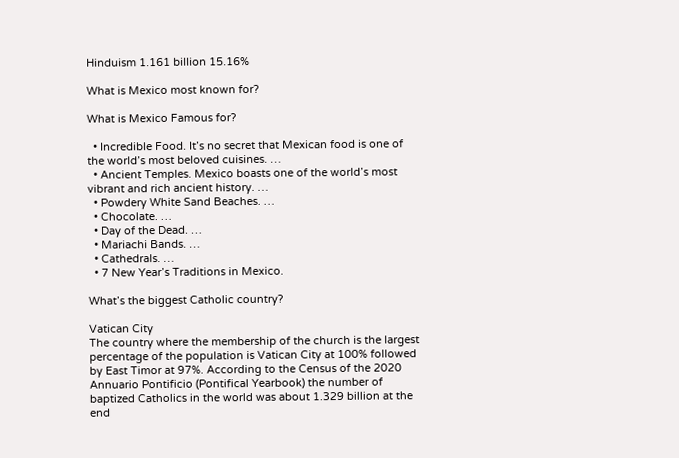Hinduism 1.161 billion 15.16%

What is Mexico most known for?

What is Mexico Famous for?

  • Incredible Food. It’s no secret that Mexican food is one of the world’s most beloved cuisines. …
  • Ancient Temples. Mexico boasts one of the world’s most vibrant and rich ancient history. …
  • Powdery White Sand Beaches. …
  • Chocolate. …
  • Day of the Dead. …
  • Mariachi Bands. …
  • Cathedrals. …
  • 7 New Year’s Traditions in Mexico.

What’s the biggest Catholic country?

Vatican City
The country where the membership of the church is the largest percentage of the population is Vatican City at 100% followed by East Timor at 97%. According to the Census of the 2020 Annuario Pontificio (Pontifical Yearbook) the number of baptized Catholics in the world was about 1.329 billion at the end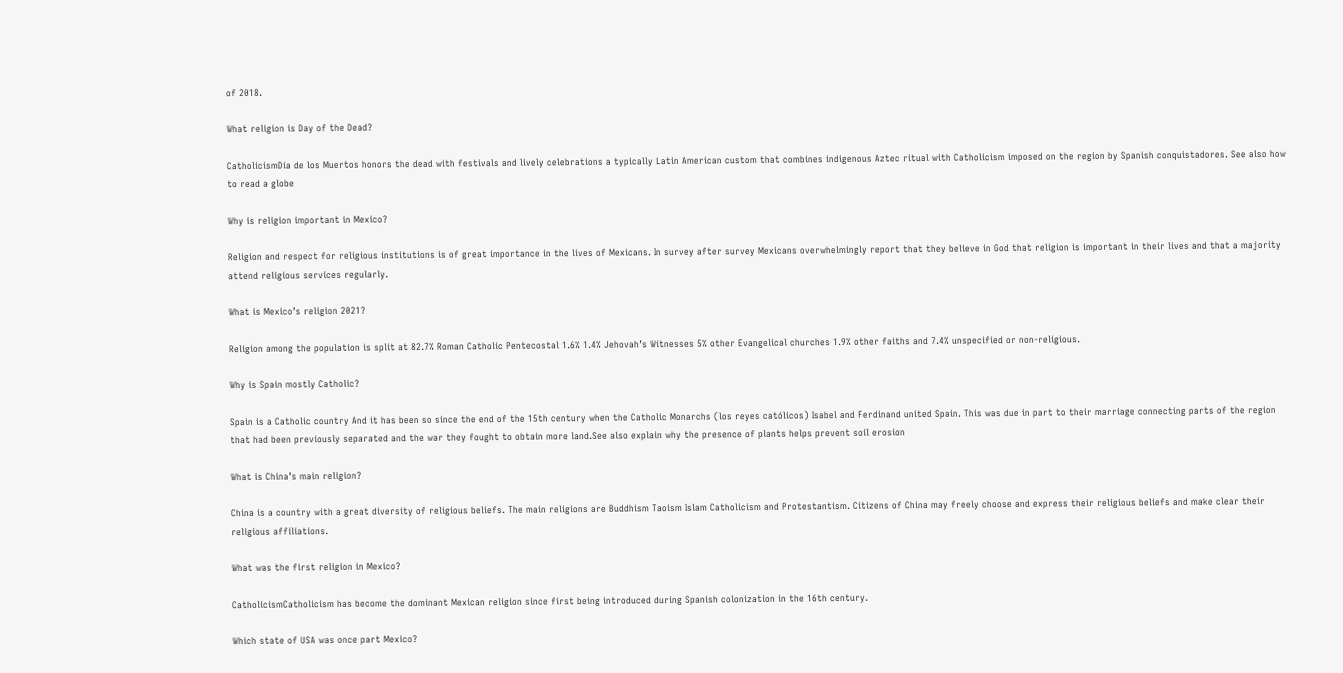of 2018.

What religion is Day of the Dead?

CatholicismDía de los Muertos honors the dead with festivals and lively celebrations a typically Latin American custom that combines indigenous Aztec ritual with Catholicism imposed on the region by Spanish conquistadores. See also how to read a globe

Why is religion important in Mexico?

Religion and respect for religious institutions is of great importance in the lives of Mexicans. In survey after survey Mexicans overwhelmingly report that they believe in God that religion is important in their lives and that a majority attend religious services regularly.

What is Mexico’s religion 2021?

Religion among the population is split at 82.7% Roman Catholic Pentecostal 1.6% 1.4% Jehovah’s Witnesses 5% other Evangelical churches 1.9% other faiths and 7.4% unspecified or non-religious.

Why is Spain mostly Catholic?

Spain is a Catholic country And it has been so since the end of the 15th century when the Catholic Monarchs (los reyes católicos) Isabel and Ferdinand united Spain. This was due in part to their marriage connecting parts of the region that had been previously separated and the war they fought to obtain more land.See also explain why the presence of plants helps prevent soil erosion

What is China’s main religion?

China is a country with a great diversity of religious beliefs. The main religions are Buddhism Taoism Islam Catholicism and Protestantism. Citizens of China may freely choose and express their religious beliefs and make clear their religious affiliations.

What was the first religion in Mexico?

CatholicismCatholicism has become the dominant Mexican religion since first being introduced during Spanish colonization in the 16th century.

Which state of USA was once part Mexico?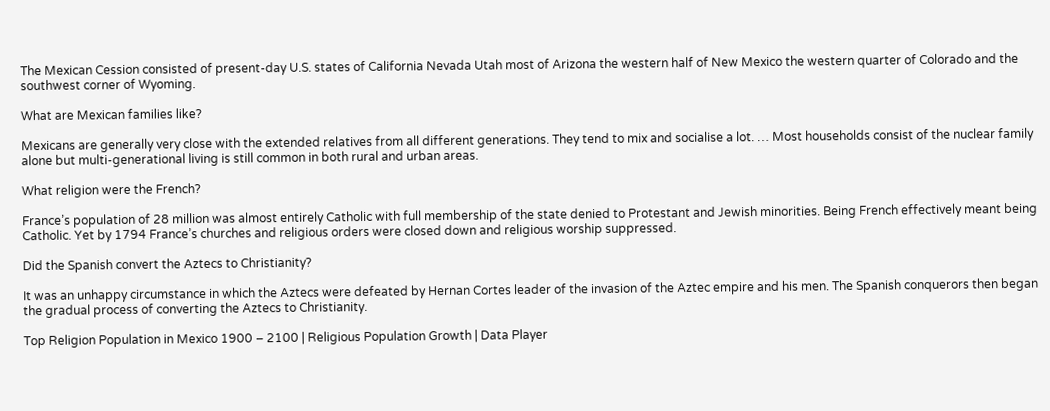The Mexican Cession consisted of present-day U.S. states of California Nevada Utah most of Arizona the western half of New Mexico the western quarter of Colorado and the southwest corner of Wyoming.

What are Mexican families like?

Mexicans are generally very close with the extended relatives from all different generations. They tend to mix and socialise a lot. … Most households consist of the nuclear family alone but multi-generational living is still common in both rural and urban areas.

What religion were the French?

France’s population of 28 million was almost entirely Catholic with full membership of the state denied to Protestant and Jewish minorities. Being French effectively meant being Catholic. Yet by 1794 France’s churches and religious orders were closed down and religious worship suppressed.

Did the Spanish convert the Aztecs to Christianity?

It was an unhappy circumstance in which the Aztecs were defeated by Hernan Cortes leader of the invasion of the Aztec empire and his men. The Spanish conquerors then began the gradual process of converting the Aztecs to Christianity.

Top Religion Population in Mexico 1900 – 2100 | Religious Population Growth | Data Player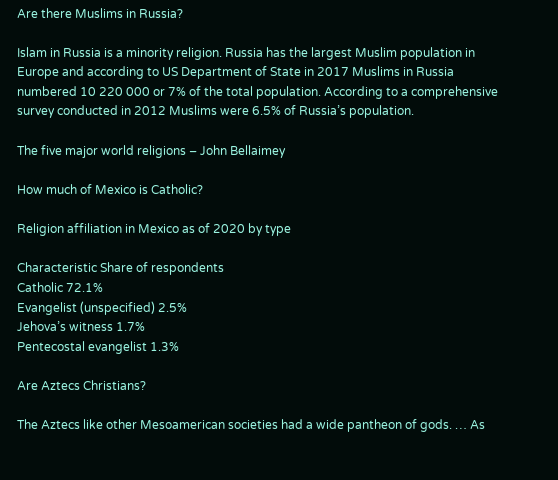Are there Muslims in Russia?

Islam in Russia is a minority religion. Russia has the largest Muslim population in Europe and according to US Department of State in 2017 Muslims in Russia numbered 10 220 000 or 7% of the total population. According to a comprehensive survey conducted in 2012 Muslims were 6.5% of Russia’s population.

The five major world religions – John Bellaimey

How much of Mexico is Catholic?

Religion affiliation in Mexico as of 2020 by type

Characteristic Share of respondents
Catholic 72.1%
Evangelist (unspecified) 2.5%
Jehova’s witness 1.7%
Pentecostal evangelist 1.3%

Are Aztecs Christians?

The Aztecs like other Mesoamerican societies had a wide pantheon of gods. … As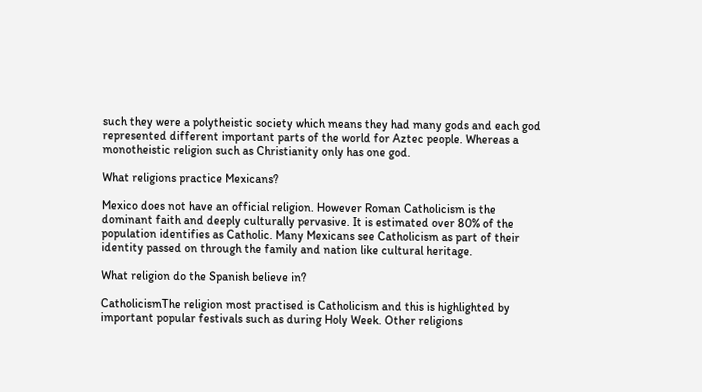such they were a polytheistic society which means they had many gods and each god represented different important parts of the world for Aztec people. Whereas a monotheistic religion such as Christianity only has one god.

What religions practice Mexicans?

Mexico does not have an official religion. However Roman Catholicism is the dominant faith and deeply culturally pervasive. It is estimated over 80% of the population identifies as Catholic. Many Mexicans see Catholicism as part of their identity passed on through the family and nation like cultural heritage.

What religion do the Spanish believe in?

CatholicismThe religion most practised is Catholicism and this is highlighted by important popular festivals such as during Holy Week. Other religions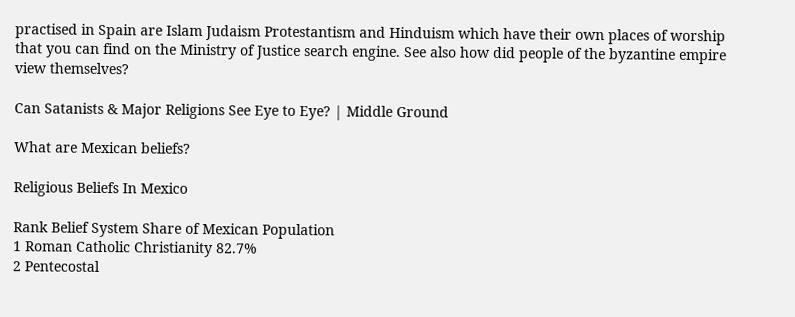practised in Spain are Islam Judaism Protestantism and Hinduism which have their own places of worship that you can find on the Ministry of Justice search engine. See also how did people of the byzantine empire view themselves?

Can Satanists & Major Religions See Eye to Eye? | Middle Ground

What are Mexican beliefs?

Religious Beliefs In Mexico

Rank Belief System Share of Mexican Population
1 Roman Catholic Christianity 82.7%
2 Pentecostal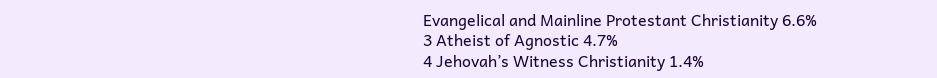Evangelical and Mainline Protestant Christianity 6.6%
3 Atheist of Agnostic 4.7%
4 Jehovah’s Witness Christianity 1.4%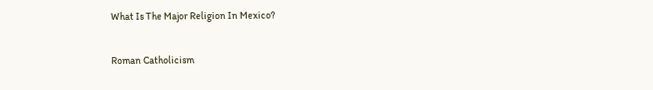What Is The Major Religion In Mexico?

Roman Catholicism